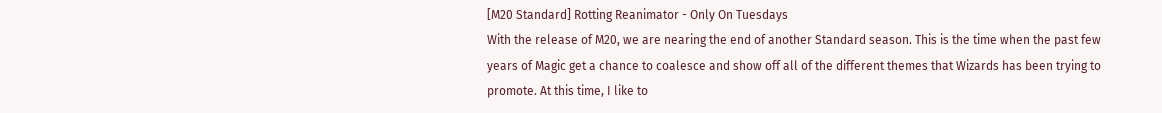[M20 Standard] Rotting Reanimator - Only On Tuesdays
With the release of M20, we are nearing the end of another Standard season. This is the time when the past few years of Magic get a chance to coalesce and show off all of the different themes that Wizards has been trying to promote. At this time, I like to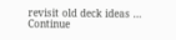revisit old deck ideas … Continue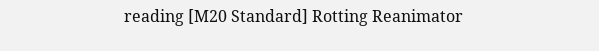reading [M20 Standard] Rotting Reanimator